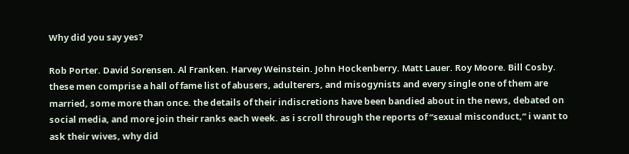Why did you say yes?

Rob Porter. David Sorensen. Al Franken. Harvey Weinstein. John Hockenberry. Matt Lauer. Roy Moore. Bill Cosby. these men comprise a hall of fame list of abusers, adulterers, and misogynists and every single one of them are married, some more than once. the details of their indiscretions have been bandied about in the news, debated on social media, and more join their ranks each week. as i scroll through the reports of “sexual misconduct,” i want to ask their wives, why did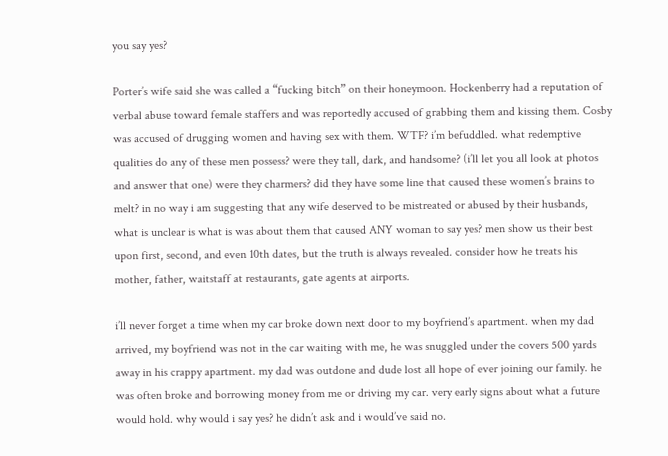you say yes?

Porter’s wife said she was called a “fucking bitch” on their honeymoon. Hockenberry had a reputation of verbal abuse toward female staffers and was reportedly accused of grabbing them and kissing them. Cosby was accused of drugging women and having sex with them. WTF? i’m befuddled. what redemptive qualities do any of these men possess? were they tall, dark, and handsome? (i’ll let you all look at photos and answer that one) were they charmers? did they have some line that caused these women’s brains to melt? in no way i am suggesting that any wife deserved to be mistreated or abused by their husbands, what is unclear is what is was about them that caused ANY woman to say yes? men show us their best upon first, second, and even 10th dates, but the truth is always revealed. consider how he treats his mother, father, waitstaff at restaurants, gate agents at airports.

i’ll never forget a time when my car broke down next door to my boyfriend’s apartment. when my dad arrived, my boyfriend was not in the car waiting with me, he was snuggled under the covers 500 yards away in his crappy apartment. my dad was outdone and dude lost all hope of ever joining our family. he was often broke and borrowing money from me or driving my car. very early signs about what a future would hold. why would i say yes? he didn’t ask and i would’ve said no.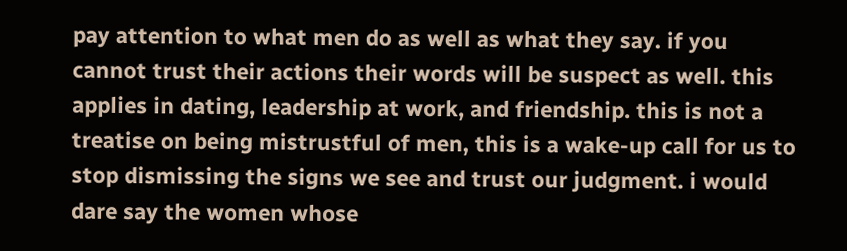pay attention to what men do as well as what they say. if you cannot trust their actions their words will be suspect as well. this applies in dating, leadership at work, and friendship. this is not a treatise on being mistrustful of men, this is a wake-up call for us to stop dismissing the signs we see and trust our judgment. i would dare say the women whose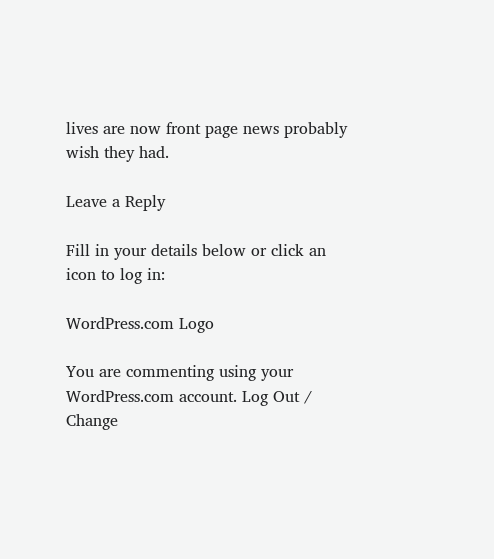lives are now front page news probably wish they had.

Leave a Reply

Fill in your details below or click an icon to log in:

WordPress.com Logo

You are commenting using your WordPress.com account. Log Out /  Change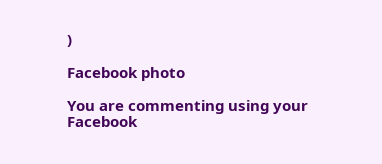)

Facebook photo

You are commenting using your Facebook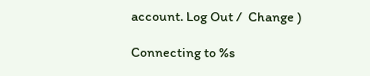account. Log Out /  Change )

Connecting to %s